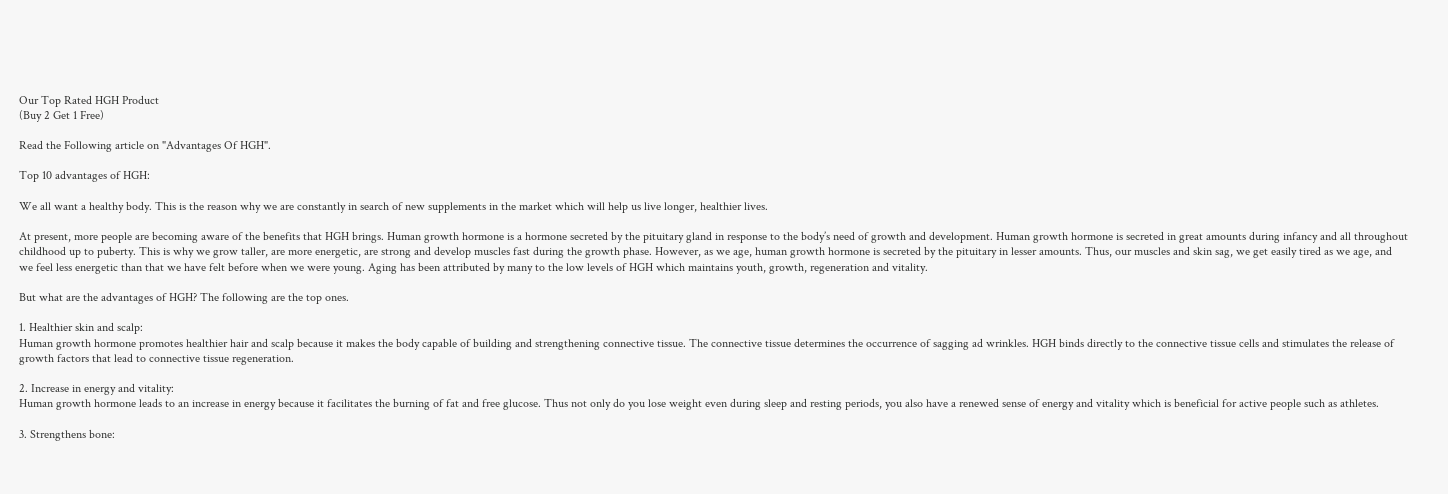Our Top Rated HGH Product
(Buy 2 Get 1 Free)

Read the Following article on "Advantages Of HGH".

Top 10 advantages of HGH:

We all want a healthy body. This is the reason why we are constantly in search of new supplements in the market which will help us live longer, healthier lives.

At present, more people are becoming aware of the benefits that HGH brings. Human growth hormone is a hormone secreted by the pituitary gland in response to the body’s need of growth and development. Human growth hormone is secreted in great amounts during infancy and all throughout childhood up to puberty. This is why we grow taller, are more energetic, are strong and develop muscles fast during the growth phase. However, as we age, human growth hormone is secreted by the pituitary in lesser amounts. Thus, our muscles and skin sag, we get easily tired as we age, and we feel less energetic than that we have felt before when we were young. Aging has been attributed by many to the low levels of HGH which maintains youth, growth, regeneration and vitality.

But what are the advantages of HGH? The following are the top ones.

1. Healthier skin and scalp:
Human growth hormone promotes healthier hair and scalp because it makes the body capable of building and strengthening connective tissue. The connective tissue determines the occurrence of sagging ad wrinkles. HGH binds directly to the connective tissue cells and stimulates the release of growth factors that lead to connective tissue regeneration.

2. Increase in energy and vitality:
Human growth hormone leads to an increase in energy because it facilitates the burning of fat and free glucose. Thus not only do you lose weight even during sleep and resting periods, you also have a renewed sense of energy and vitality which is beneficial for active people such as athletes.

3. Strengthens bone: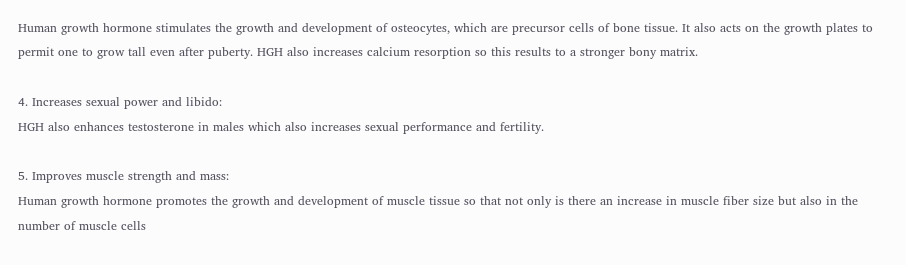Human growth hormone stimulates the growth and development of osteocytes, which are precursor cells of bone tissue. It also acts on the growth plates to permit one to grow tall even after puberty. HGH also increases calcium resorption so this results to a stronger bony matrix.

4. Increases sexual power and libido:
HGH also enhances testosterone in males which also increases sexual performance and fertility.

5. Improves muscle strength and mass:
Human growth hormone promotes the growth and development of muscle tissue so that not only is there an increase in muscle fiber size but also in the number of muscle cells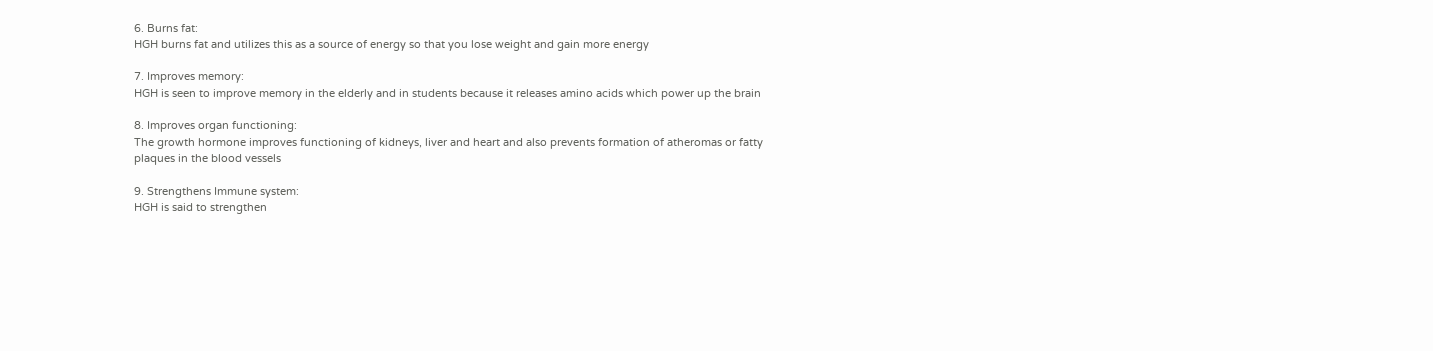6. Burns fat:
HGH burns fat and utilizes this as a source of energy so that you lose weight and gain more energy

7. Improves memory:
HGH is seen to improve memory in the elderly and in students because it releases amino acids which power up the brain

8. Improves organ functioning:
The growth hormone improves functioning of kidneys, liver and heart and also prevents formation of atheromas or fatty plaques in the blood vessels

9. Strengthens Immune system:
HGH is said to strengthen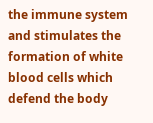the immune system and stimulates the formation of white blood cells which defend the body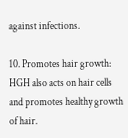against infections.

10. Promotes hair growth:
HGH also acts on hair cells and promotes healthy growth of hair.